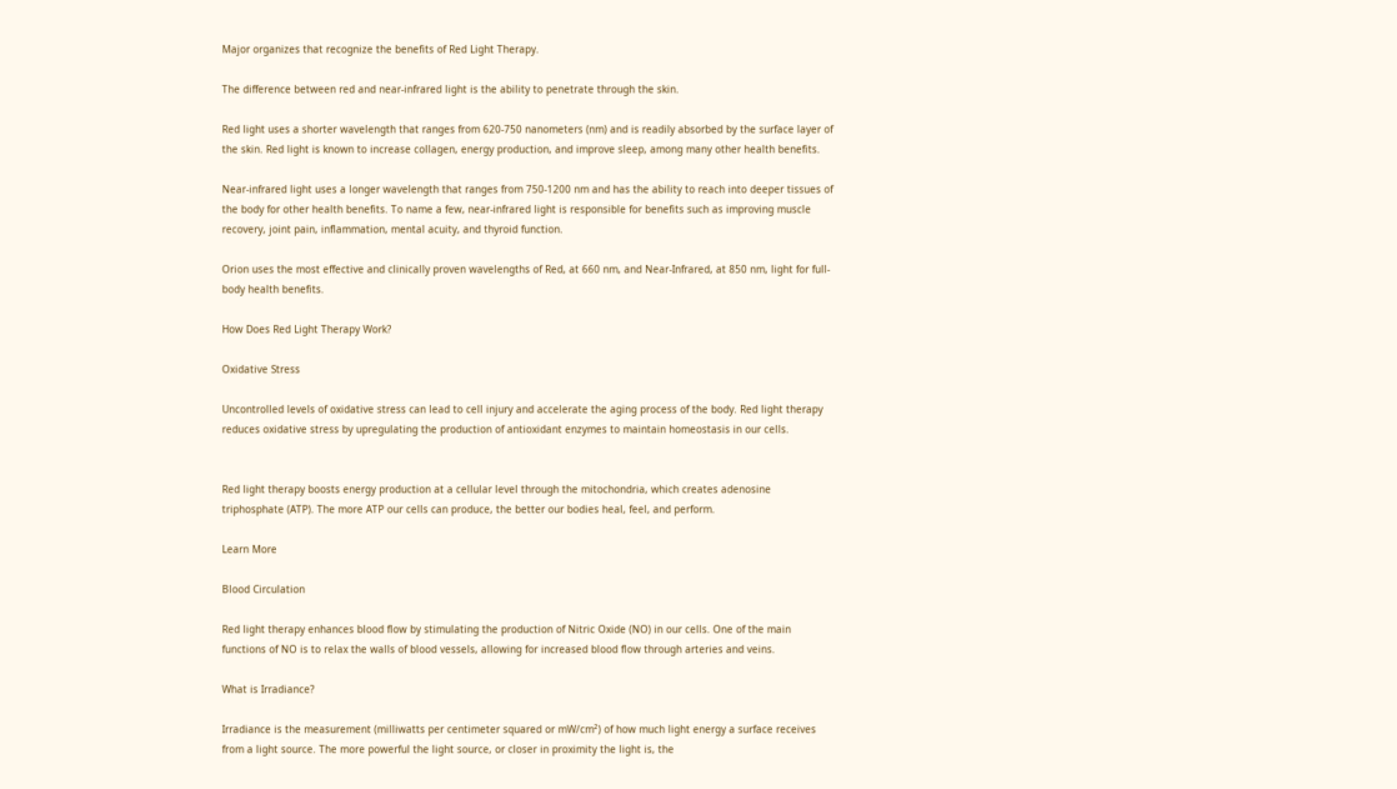Major organizes that recognize the benefits of Red Light Therapy.

The difference between red and near-infrared light is the ability to penetrate through the skin.

Red light uses a shorter wavelength that ranges from 620-750 nanometers (nm) and is readily absorbed by the surface layer of the skin. Red light is known to increase collagen, energy production, and improve sleep, among many other health benefits.

Near-infrared light uses a longer wavelength that ranges from 750-1200 nm and has the ability to reach into deeper tissues of the body for other health benefits. To name a few, near-infrared light is responsible for benefits such as improving muscle recovery, joint pain, inflammation, mental acuity, and thyroid function.

Orion uses the most effective and clinically proven wavelengths of Red, at 660 nm, and Near-Infrared, at 850 nm, light for full-body health benefits.

How Does Red Light Therapy Work?

Oxidative Stress

Uncontrolled levels of oxidative stress can lead to cell injury and accelerate the aging process of the body. Red light therapy reduces oxidative stress by upregulating the production of antioxidant enzymes to maintain homeostasis in our cells.


Red light therapy boosts energy production at a cellular level through the mitochondria, which creates adenosine triphosphate (ATP). The more ATP our cells can produce, the better our bodies heal, feel, and perform.

Learn More

Blood Circulation

Red light therapy enhances blood flow by stimulating the production of Nitric Oxide (NO) in our cells. One of the main functions of NO is to relax the walls of blood vessels, allowing for increased blood flow through arteries and veins.

What is Irradiance?

Irradiance is the measurement (milliwatts per centimeter squared or mW/cm²) of how much light energy a surface receives from a light source. The more powerful the light source, or closer in proximity the light is, the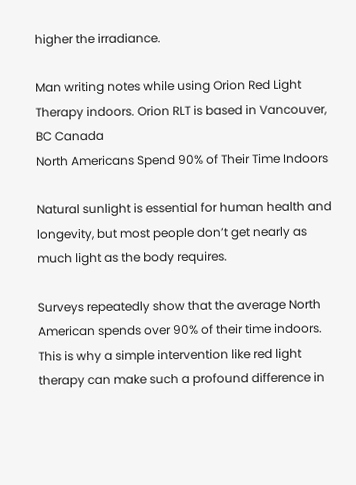higher the irradiance.

Man writing notes while using Orion Red Light Therapy indoors. Orion RLT is based in Vancouver, BC Canada
North Americans Spend 90% of Their Time Indoors

Natural sunlight is essential for human health and longevity, but most people don’t get nearly as much light as the body requires.

Surveys repeatedly show that the average North American spends over 90% of their time indoors. This is why a simple intervention like red light therapy can make such a profound difference in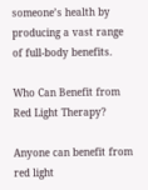someone’s health by producing a vast range of full-body benefits.

Who Can Benefit from Red Light Therapy?

Anyone can benefit from red light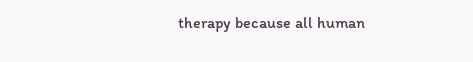therapy because all human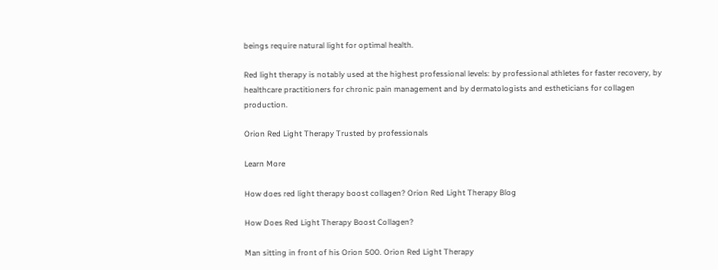beings require natural light for optimal health.

Red light therapy is notably used at the highest professional levels: by professional athletes for faster recovery, by healthcare practitioners for chronic pain management and by dermatologists and estheticians for collagen production.

Orion Red Light Therapy Trusted by professionals

Learn More

How does red light therapy boost collagen? Orion Red Light Therapy Blog

How Does Red Light Therapy Boost Collagen?

Man sitting in front of his Orion 500. Orion Red Light Therapy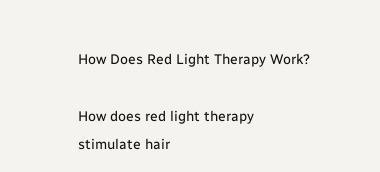How Does Red Light Therapy Work?

How does red light therapy stimulate hair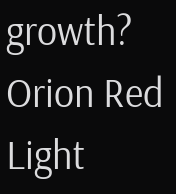growth? Orion Red Light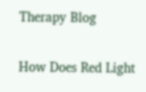Therapy Blog

How Does Red Light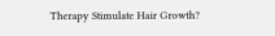Therapy Stimulate Hair Growth?